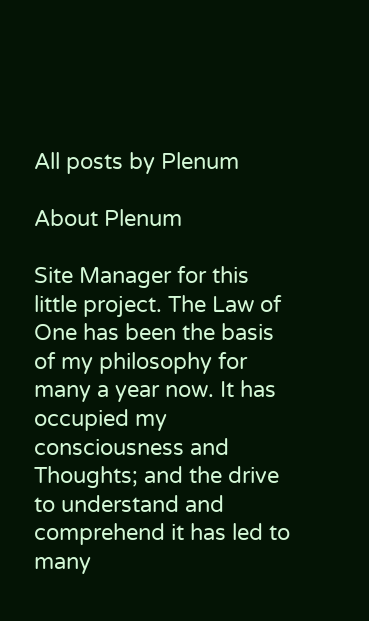All posts by Plenum

About Plenum

Site Manager for this little project. The Law of One has been the basis of my philosophy for many a year now. It has occupied my consciousness and Thoughts; and the drive to understand and comprehend it has led to many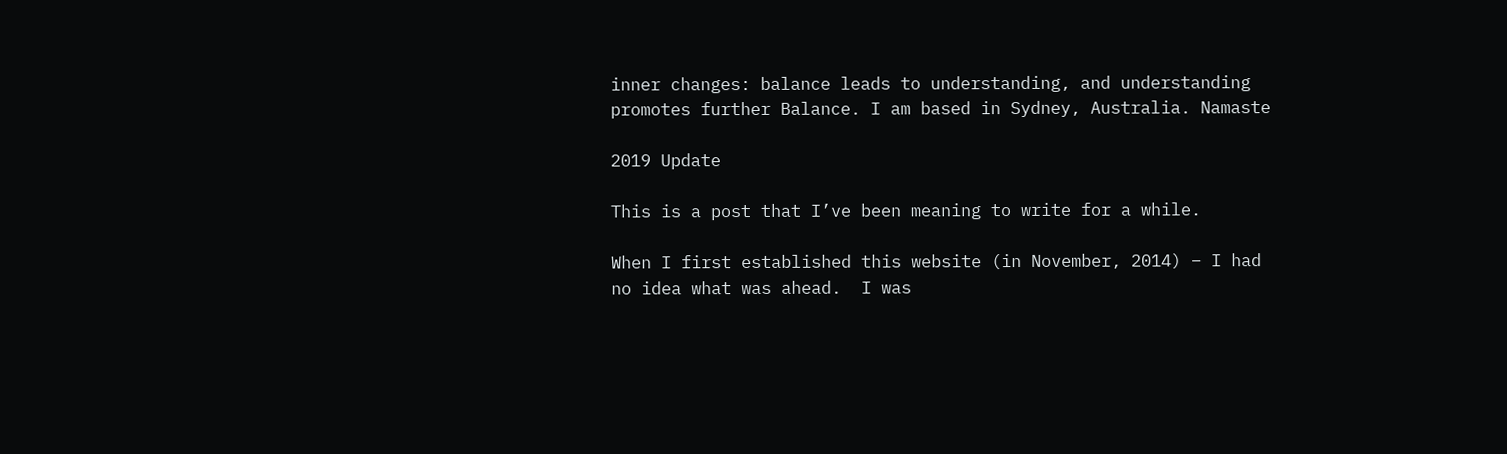inner changes: balance leads to understanding, and understanding promotes further Balance. I am based in Sydney, Australia. Namaste

2019 Update

This is a post that I’ve been meaning to write for a while.

When I first established this website (in November, 2014) – I had no idea what was ahead.  I was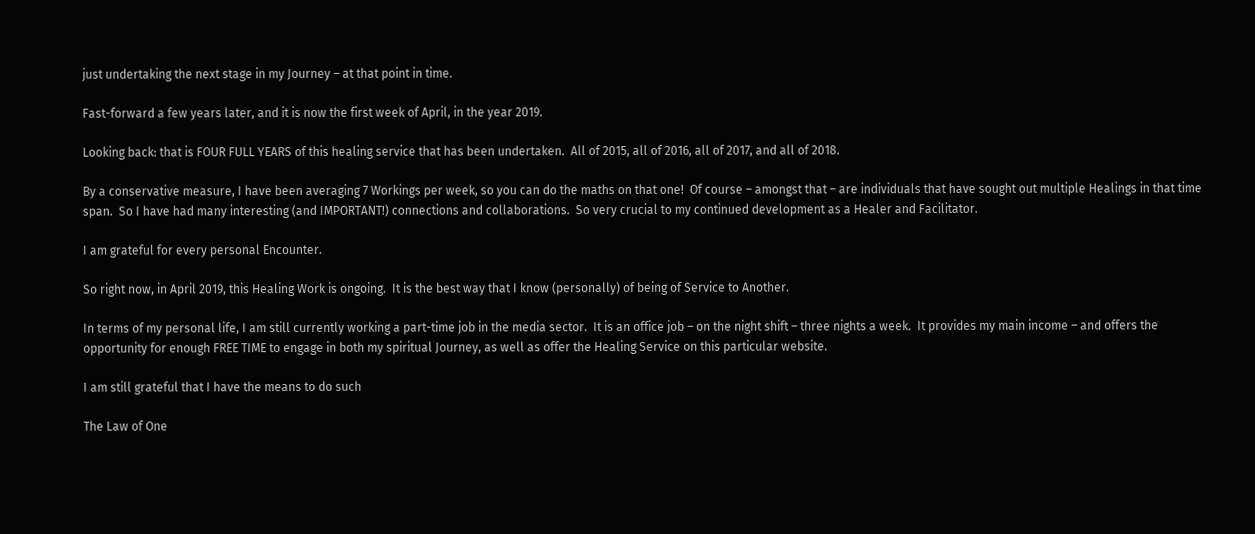just undertaking the next stage in my Journey – at that point in time.

Fast-forward a few years later, and it is now the first week of April, in the year 2019.

Looking back: that is FOUR FULL YEARS of this healing service that has been undertaken.  All of 2015, all of 2016, all of 2017, and all of 2018.

By a conservative measure, I have been averaging 7 Workings per week, so you can do the maths on that one!  Of course – amongst that – are individuals that have sought out multiple Healings in that time span.  So I have had many interesting (and IMPORTANT!) connections and collaborations.  So very crucial to my continued development as a Healer and Facilitator.

I am grateful for every personal Encounter.

So right now, in April 2019, this Healing Work is ongoing.  It is the best way that I know (personally) of being of Service to Another.

In terms of my personal life, I am still currently working a part-time job in the media sector.  It is an office job – on the night shift – three nights a week.  It provides my main income – and offers the opportunity for enough FREE TIME to engage in both my spiritual Journey, as well as offer the Healing Service on this particular website.

I am still grateful that I have the means to do such

The Law of One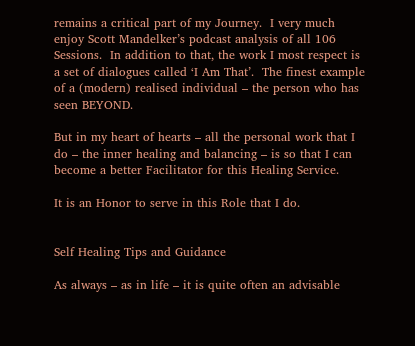remains a critical part of my Journey.  I very much enjoy Scott Mandelker’s podcast analysis of all 106 Sessions.  In addition to that, the work I most respect is a set of dialogues called ‘I Am That’.  The finest example of a (modern) realised individual – the person who has seen BEYOND.

But in my heart of hearts – all the personal work that I do – the inner healing and balancing – is so that I can become a better Facilitator for this Healing Service.

It is an Honor to serve in this Role that I do.


Self Healing Tips and Guidance

As always – as in life – it is quite often an advisable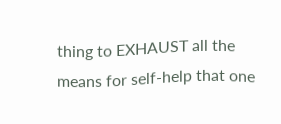thing to EXHAUST all the means for self-help that one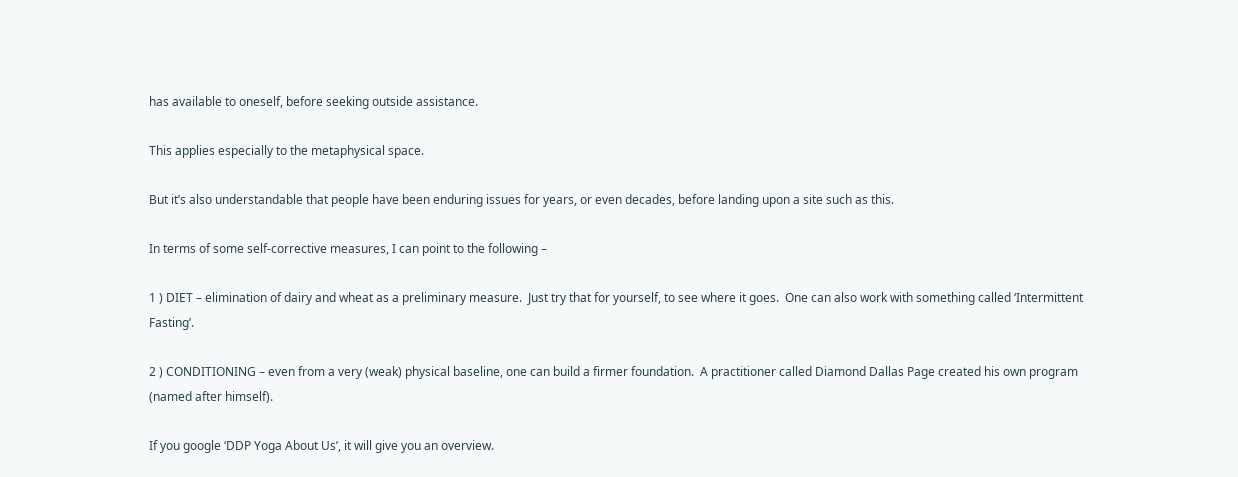has available to oneself, before seeking outside assistance.

This applies especially to the metaphysical space.

But it’s also understandable that people have been enduring issues for years, or even decades, before landing upon a site such as this.

In terms of some self-corrective measures, I can point to the following –

1 ) DIET – elimination of dairy and wheat as a preliminary measure.  Just try that for yourself, to see where it goes.  One can also work with something called ‘Intermittent Fasting’.

2 ) CONDITIONING – even from a very (weak) physical baseline, one can build a firmer foundation.  A practitioner called Diamond Dallas Page created his own program (named after himself).

If you google ‘DDP Yoga About Us’, it will give you an overview.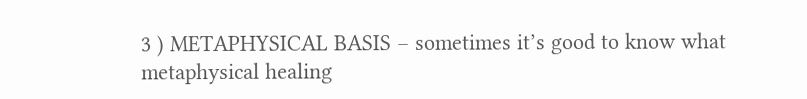3 ) METAPHYSICAL BASIS – sometimes it’s good to know what metaphysical healing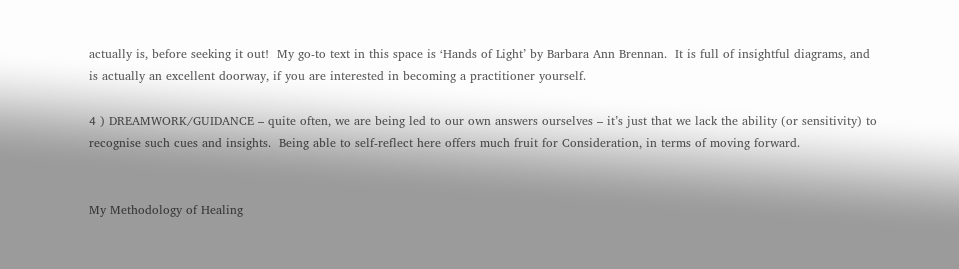actually is, before seeking it out!  My go-to text in this space is ‘Hands of Light’ by Barbara Ann Brennan.  It is full of insightful diagrams, and is actually an excellent doorway, if you are interested in becoming a practitioner yourself.

4 ) DREAMWORK/GUIDANCE – quite often, we are being led to our own answers ourselves – it’s just that we lack the ability (or sensitivity) to recognise such cues and insights.  Being able to self-reflect here offers much fruit for Consideration, in terms of moving forward.


My Methodology of Healing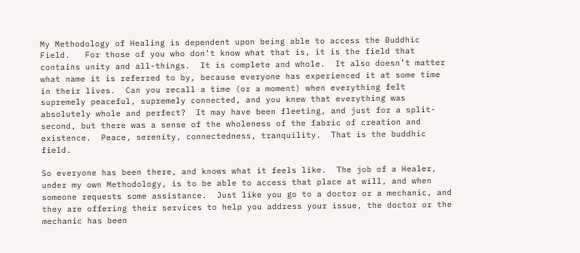My Methodology of Healing is dependent upon being able to access the Buddhic Field.   For those of you who don’t know what that is, it is the field that contains unity and all-things.  It is complete and whole.  It also doesn’t matter what name it is referred to by, because everyone has experienced it at some time in their lives.  Can you recall a time (or a moment) when everything felt supremely peaceful, supremely connected, and you knew that everything was absolutely whole and perfect?  It may have been fleeting, and just for a split-second, but there was a sense of the wholeness of the fabric of creation and existence.  Peace, serenity, connectedness, tranquility.  That is the buddhic field.

So everyone has been there, and knows what it feels like.  The job of a Healer, under my own Methodology, is to be able to access that place at will, and when someone requests some assistance.  Just like you go to a doctor or a mechanic, and they are offering their services to help you address your issue, the doctor or the mechanic has been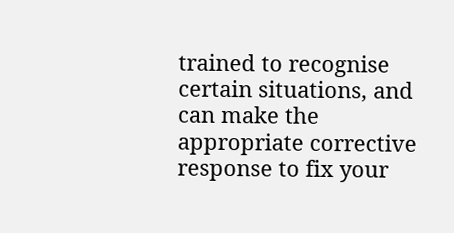trained to recognise certain situations, and can make the appropriate corrective response to fix your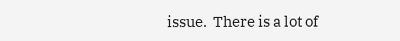issue.  There is a lot of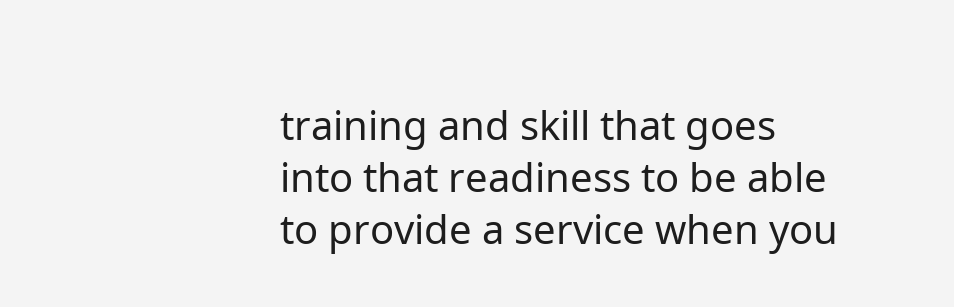training and skill that goes into that readiness to be able to provide a service when you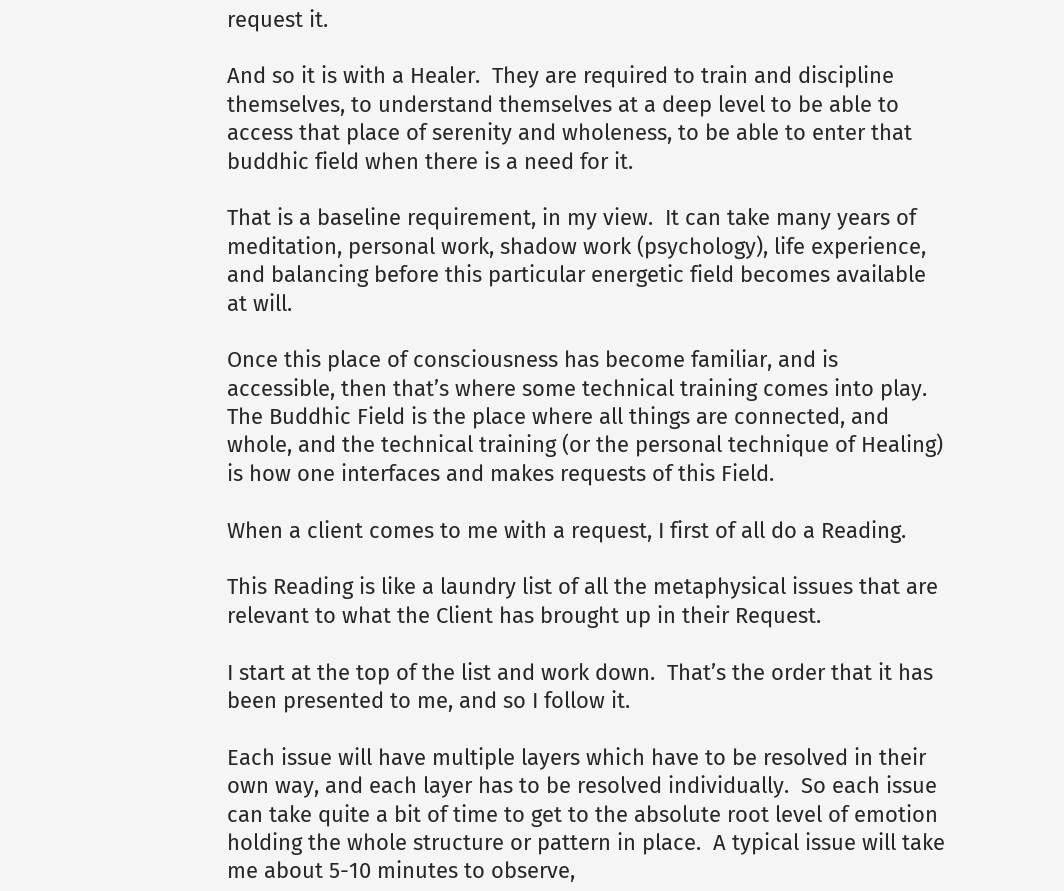request it.

And so it is with a Healer.  They are required to train and discipline themselves, to understand themselves at a deep level to be able to access that place of serenity and wholeness, to be able to enter that buddhic field when there is a need for it.

That is a baseline requirement, in my view.  It can take many years of meditation, personal work, shadow work (psychology), life experience, and balancing before this particular energetic field becomes available at will.

Once this place of consciousness has become familiar, and is accessible, then that’s where some technical training comes into play.  The Buddhic Field is the place where all things are connected, and whole, and the technical training (or the personal technique of Healing) is how one interfaces and makes requests of this Field.

When a client comes to me with a request, I first of all do a Reading.

This Reading is like a laundry list of all the metaphysical issues that are relevant to what the Client has brought up in their Request.

I start at the top of the list and work down.  That’s the order that it has been presented to me, and so I follow it.

Each issue will have multiple layers which have to be resolved in their own way, and each layer has to be resolved individually.  So each issue can take quite a bit of time to get to the absolute root level of emotion holding the whole structure or pattern in place.  A typical issue will take me about 5-10 minutes to observe,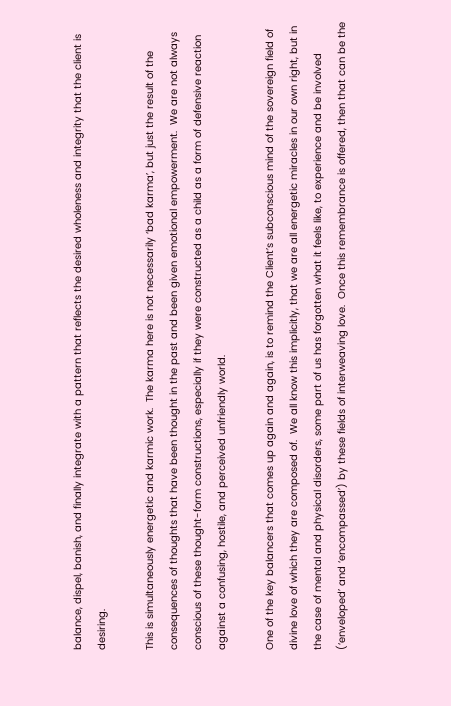balance, dispel, banish, and finally integrate with a pattern that reflects the desired wholeness and integrity that the client is desiring.

This is simultaneously energetic and karmic work.  The karma here is not necessarily ‘bad karma’, but just the result of the consequences of thoughts that have been thought in the past and been given emotional empowerment.  We are not always conscious of these thought-form constructions, especially if they were constructed as a child as a form of defensive reaction against a confusing, hostile, and perceived unfriendly world.

One of the key balancers that comes up again and again, is to remind the Client’s subconscious mind of the sovereign field of divine love of which they are composed of.  We all know this implicitly, that we are all energetic miracles in our own right, but in the case of mental and physical disorders, some part of us has forgotten what it feels like, to experience and be involved (‘enveloped’ and ‘encompassed’) by these fields of interweaving love.  Once this remembrance is offered, then that can be the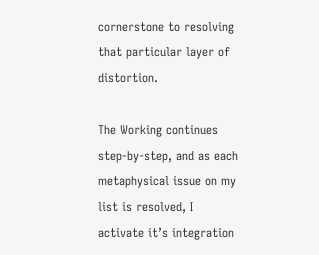cornerstone to resolving that particular layer of distortion.

The Working continues step-by-step, and as each metaphysical issue on my list is resolved, I activate it’s integration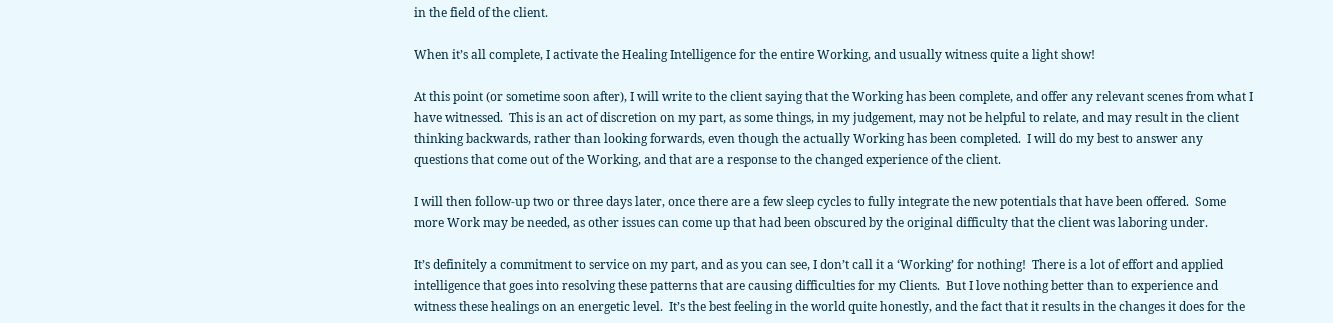in the field of the client.

When it’s all complete, I activate the Healing Intelligence for the entire Working, and usually witness quite a light show!

At this point (or sometime soon after), I will write to the client saying that the Working has been complete, and offer any relevant scenes from what I have witnessed.  This is an act of discretion on my part, as some things, in my judgement, may not be helpful to relate, and may result in the client thinking backwards, rather than looking forwards, even though the actually Working has been completed.  I will do my best to answer any questions that come out of the Working, and that are a response to the changed experience of the client.

I will then follow-up two or three days later, once there are a few sleep cycles to fully integrate the new potentials that have been offered.  Some more Work may be needed, as other issues can come up that had been obscured by the original difficulty that the client was laboring under.

It’s definitely a commitment to service on my part, and as you can see, I don’t call it a ‘Working’ for nothing!  There is a lot of effort and applied intelligence that goes into resolving these patterns that are causing difficulties for my Clients.  But I love nothing better than to experience and witness these healings on an energetic level.  It’s the best feeling in the world quite honestly, and the fact that it results in the changes it does for the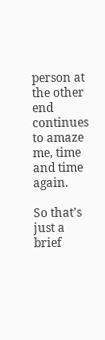person at the other end continues to amaze me, time and time again.

So that’s just a brief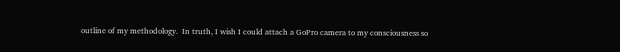outline of my methodology.  In truth, I wish I could attach a GoPro camera to my consciousness so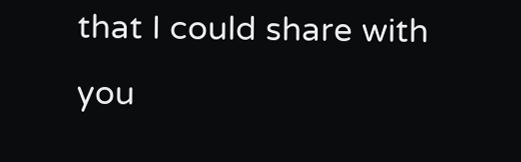that I could share with you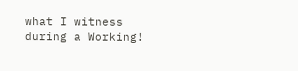what I witness during a Working!